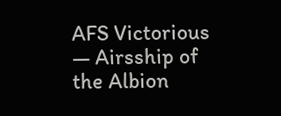AFS Victorious — Airsship of the Albion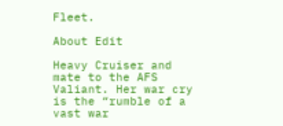Fleet.

About Edit

Heavy Cruiser and mate to the AFS Valiant. Her war cry is the “rumble of a vast war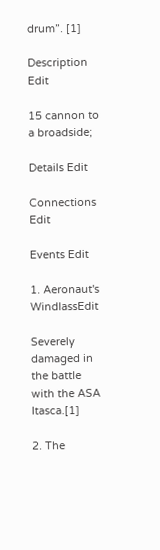drum”. [1]

Description Edit

15 cannon to a broadside;

Details Edit

Connections Edit

Events Edit

1. Aeronaut's WindlassEdit

Severely damaged in the battle with the ASA Itasca.[1]

2. The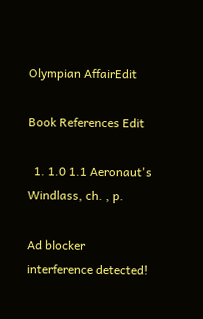Olympian AffairEdit

Book References Edit

  1. 1.0 1.1 Aeronaut's Windlass, ch. , p.

Ad blocker interference detected!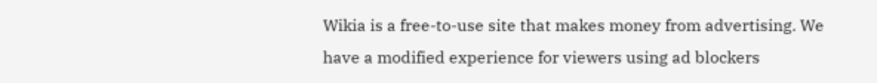Wikia is a free-to-use site that makes money from advertising. We have a modified experience for viewers using ad blockers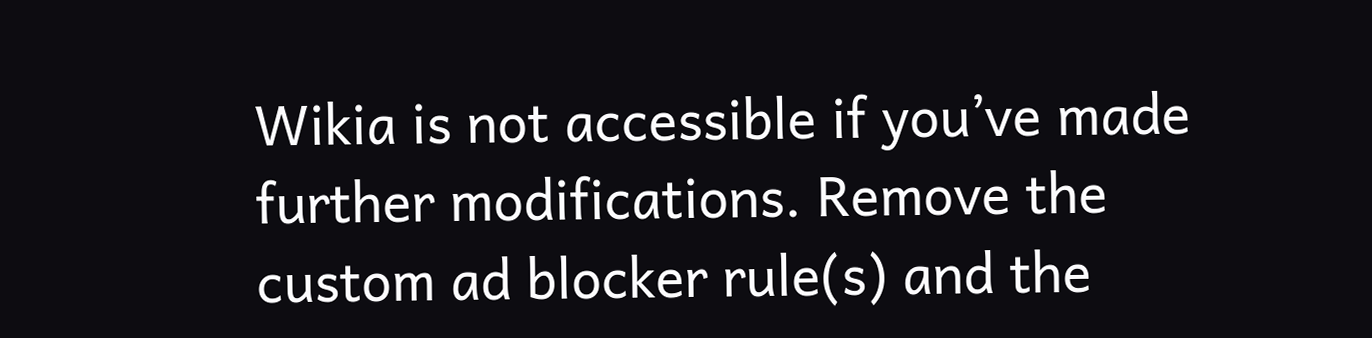Wikia is not accessible if you’ve made further modifications. Remove the custom ad blocker rule(s) and the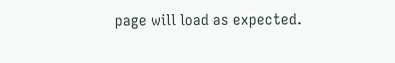page will load as expected.